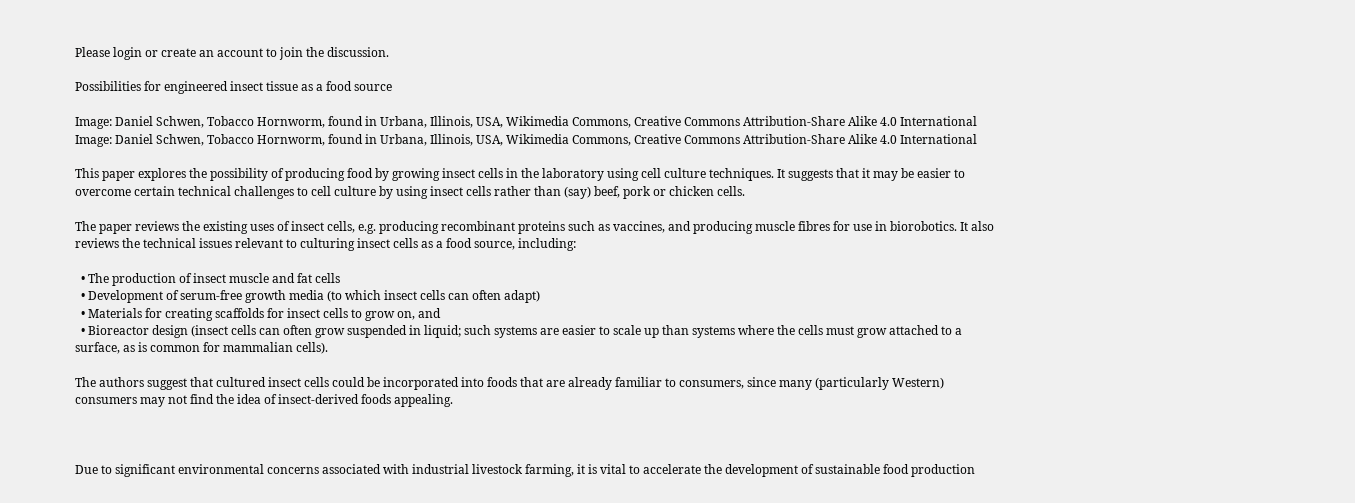Please login or create an account to join the discussion.

Possibilities for engineered insect tissue as a food source

Image: Daniel Schwen, Tobacco Hornworm, found in Urbana, Illinois, USA, Wikimedia Commons, Creative Commons Attribution-Share Alike 4.0 International
Image: Daniel Schwen, Tobacco Hornworm, found in Urbana, Illinois, USA, Wikimedia Commons, Creative Commons Attribution-Share Alike 4.0 International

This paper explores the possibility of producing food by growing insect cells in the laboratory using cell culture techniques. It suggests that it may be easier to overcome certain technical challenges to cell culture by using insect cells rather than (say) beef, pork or chicken cells.

The paper reviews the existing uses of insect cells, e.g. producing recombinant proteins such as vaccines, and producing muscle fibres for use in biorobotics. It also reviews the technical issues relevant to culturing insect cells as a food source, including:

  • The production of insect muscle and fat cells
  • Development of serum-free growth media (to which insect cells can often adapt)
  • Materials for creating scaffolds for insect cells to grow on, and
  • Bioreactor design (insect cells can often grow suspended in liquid; such systems are easier to scale up than systems where the cells must grow attached to a surface, as is common for mammalian cells).

The authors suggest that cultured insect cells could be incorporated into foods that are already familiar to consumers, since many (particularly Western) consumers may not find the idea of insect-derived foods appealing.



Due to significant environmental concerns associated with industrial livestock farming, it is vital to accelerate the development of sustainable food production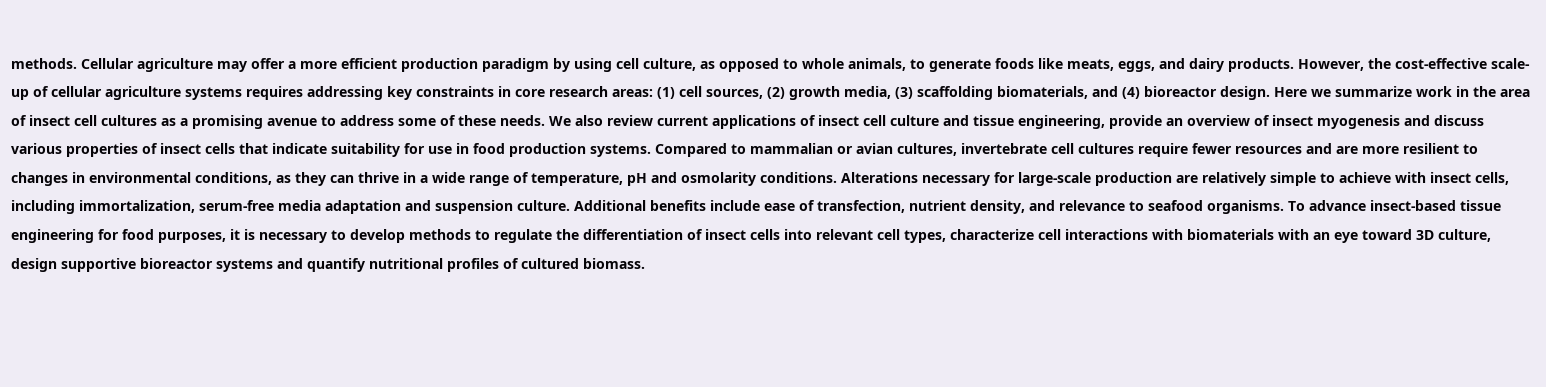methods. Cellular agriculture may offer a more efficient production paradigm by using cell culture, as opposed to whole animals, to generate foods like meats, eggs, and dairy products. However, the cost-effective scale-up of cellular agriculture systems requires addressing key constraints in core research areas: (1) cell sources, (2) growth media, (3) scaffolding biomaterials, and (4) bioreactor design. Here we summarize work in the area of insect cell cultures as a promising avenue to address some of these needs. We also review current applications of insect cell culture and tissue engineering, provide an overview of insect myogenesis and discuss various properties of insect cells that indicate suitability for use in food production systems. Compared to mammalian or avian cultures, invertebrate cell cultures require fewer resources and are more resilient to changes in environmental conditions, as they can thrive in a wide range of temperature, pH and osmolarity conditions. Alterations necessary for large-scale production are relatively simple to achieve with insect cells, including immortalization, serum-free media adaptation and suspension culture. Additional benefits include ease of transfection, nutrient density, and relevance to seafood organisms. To advance insect-based tissue engineering for food purposes, it is necessary to develop methods to regulate the differentiation of insect cells into relevant cell types, characterize cell interactions with biomaterials with an eye toward 3D culture, design supportive bioreactor systems and quantify nutritional profiles of cultured biomass.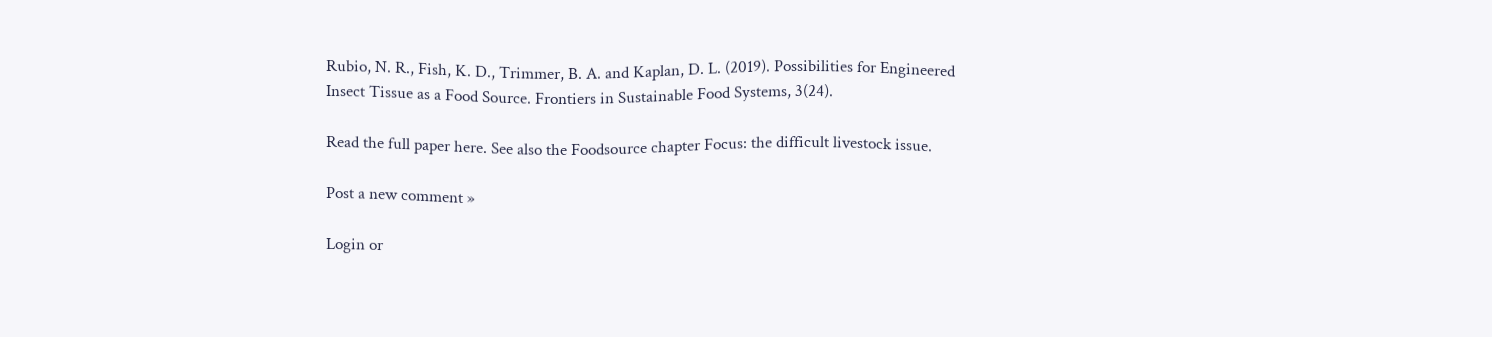Rubio, N. R., Fish, K. D., Trimmer, B. A. and Kaplan, D. L. (2019). Possibilities for Engineered Insect Tissue as a Food Source. Frontiers in Sustainable Food Systems, 3(24).

Read the full paper here. See also the Foodsource chapter Focus: the difficult livestock issue.

Post a new comment »

Login or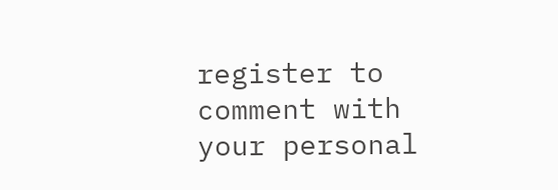register to comment with your personal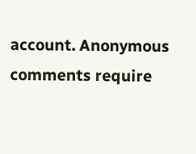account. Anonymous comments require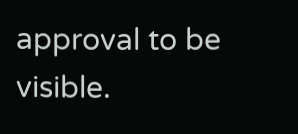approval to be visible.